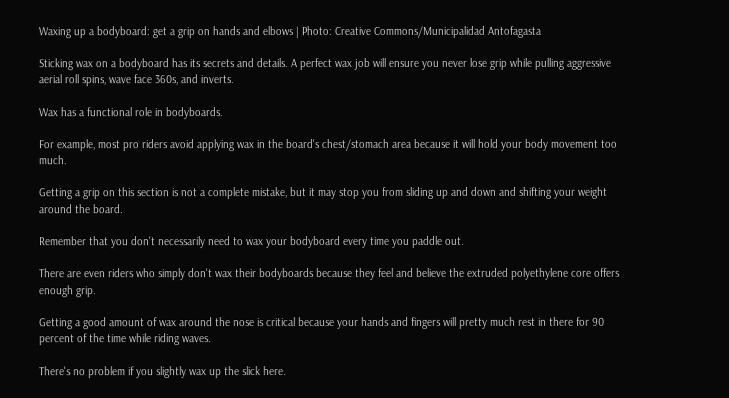Waxing up a bodyboard: get a grip on hands and elbows | Photo: Creative Commons/Municipalidad Antofagasta

Sticking wax on a bodyboard has its secrets and details. A perfect wax job will ensure you never lose grip while pulling aggressive aerial roll spins, wave face 360s, and inverts.

Wax has a functional role in bodyboards.

For example, most pro riders avoid applying wax in the board's chest/stomach area because it will hold your body movement too much.

Getting a grip on this section is not a complete mistake, but it may stop you from sliding up and down and shifting your weight around the board.

Remember that you don't necessarily need to wax your bodyboard every time you paddle out.

There are even riders who simply don't wax their bodyboards because they feel and believe the extruded polyethylene core offers enough grip.

Getting a good amount of wax around the nose is critical because your hands and fingers will pretty much rest in there for 90 percent of the time while riding waves.

There's no problem if you slightly wax up the slick here.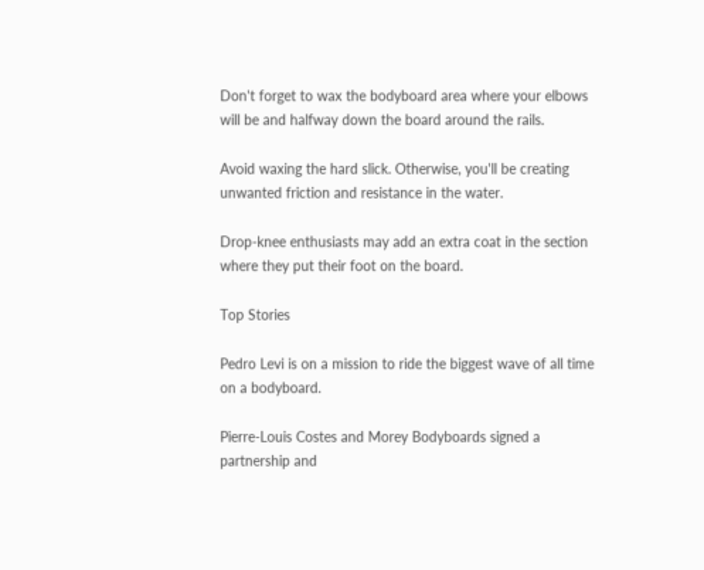Don't forget to wax the bodyboard area where your elbows will be and halfway down the board around the rails.

Avoid waxing the hard slick. Otherwise, you'll be creating unwanted friction and resistance in the water.

Drop-knee enthusiasts may add an extra coat in the section where they put their foot on the board.

Top Stories

Pedro Levi is on a mission to ride the biggest wave of all time on a bodyboard.

Pierre-Louis Costes and Morey Bodyboards signed a partnership and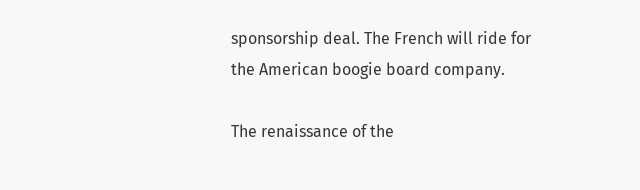sponsorship deal. The French will ride for the American boogie board company.

The renaissance of the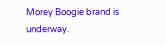Morey Boogie brand is underway.